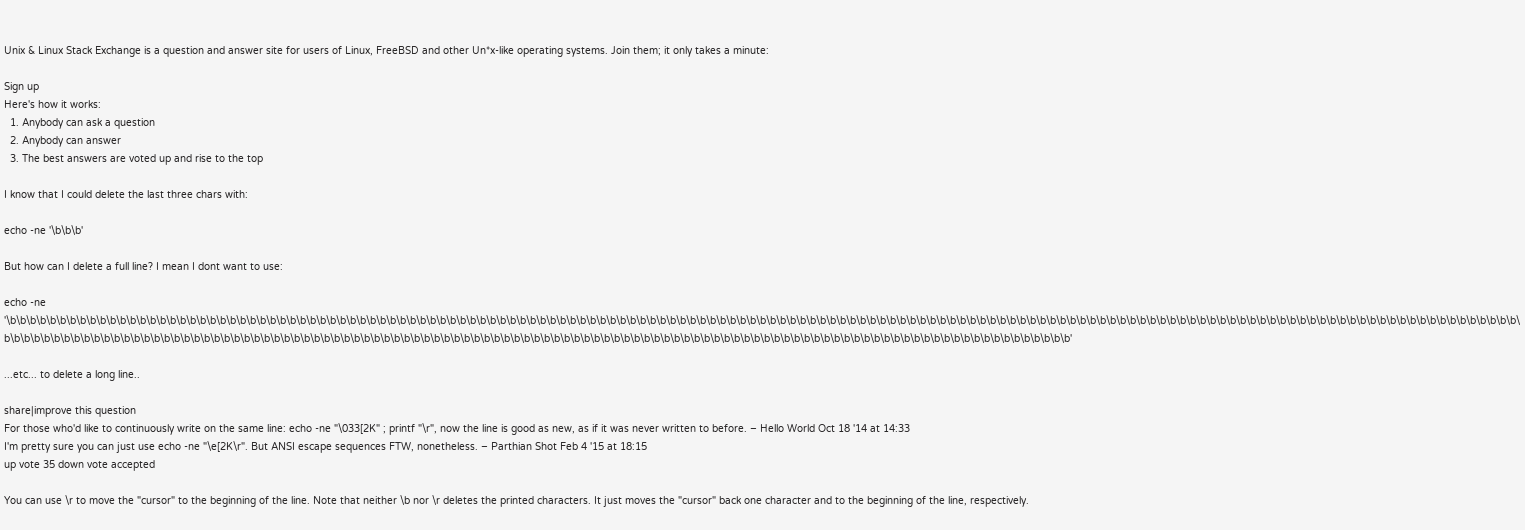Unix & Linux Stack Exchange is a question and answer site for users of Linux, FreeBSD and other Un*x-like operating systems. Join them; it only takes a minute:

Sign up
Here's how it works:
  1. Anybody can ask a question
  2. Anybody can answer
  3. The best answers are voted up and rise to the top

I know that I could delete the last three chars with:

echo -ne '\b\b\b'

But how can I delete a full line? I mean I dont want to use:

echo -ne '\b\b\b\b\b\b\b\b\b\b\b\b\b\b\b\b\b\b\b\b\b\b\b\b\b\b\b\b\b\b\b\b\b\b\b\b\b\b\b\b\b\b\b\b\b\b\b\b\b\b\b\b\b\b\b\b\b\b\b\b\b\b\b\b\b\b\b\b\b\b\b\b\b\b\b\b\b\b\b\b\b\b\b\b\b\b\b\b\b\b\b\b\b\b\b\b\b\b\b\b\b\b\b\b\b\b\b\b\b\b\b\b\b\b\b\b\b\b\b\b\b\b\b\b\b\b\b\b\b\b\b\b\b\b\b\b\b\b\b\b\b\b\b\b\b\b\b\b\b\b\b\b\b\b\b\b\b\b\b\b\b\b\b\b\b\b\b\b\b\b\b\b\b\b\b\b\b\b\b\b\b\b\b\b\b\b\b\b\b\b\b\b\b\b\b\b\b\b\b\b\b\b\b\b\b\b\b\b\b\b\b\b\b\b\b\b\b\b\b\b\b\b\b\b\b\b\b\b\b\b\b\b\b\b\b\b\b\b\b\b\b\b\b\b\b\b\b\b\b\b\b\b\b\b\b\b\b\b'

...etc... to delete a long line..

share|improve this question
For those who'd like to continuously write on the same line: echo -ne "\033[2K" ; printf "\r", now the line is good as new, as if it was never written to before. – Hello World Oct 18 '14 at 14:33
I'm pretty sure you can just use echo -ne "\e[2K\r". But ANSI escape sequences FTW, nonetheless. – Parthian Shot Feb 4 '15 at 18:15
up vote 35 down vote accepted

You can use \r to move the "cursor" to the beginning of the line. Note that neither \b nor \r deletes the printed characters. It just moves the "cursor" back one character and to the beginning of the line, respectively.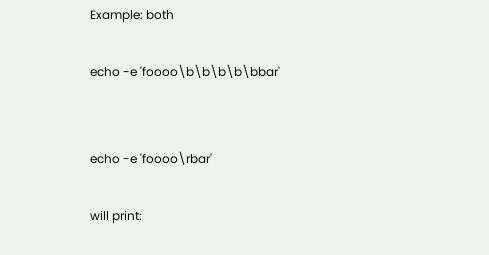Example: both

echo -e 'foooo\b\b\b\b\bbar'


echo -e 'foooo\rbar'

will print: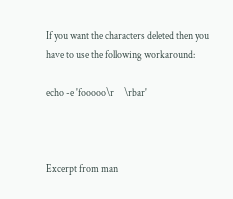If you want the characters deleted then you have to use the following workaround:

echo -e 'fooooo\r     \rbar'



Excerpt from man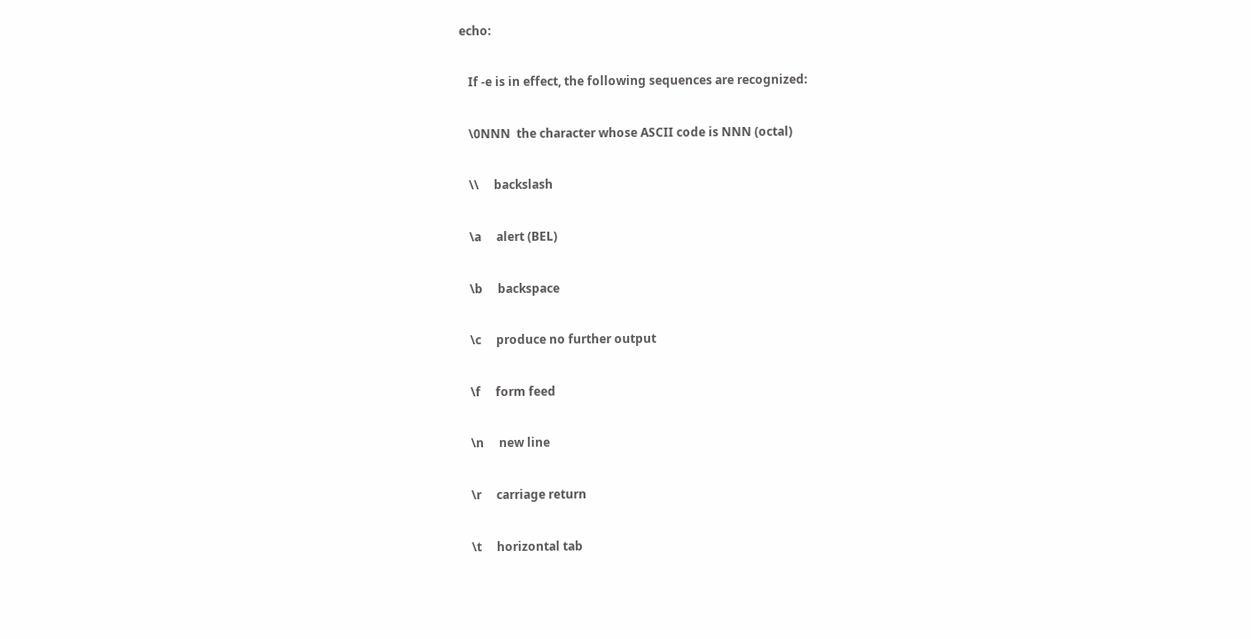echo:

   If -e is in effect, the following sequences are recognized:

   \0NNN  the character whose ASCII code is NNN (octal)

   \\     backslash

   \a     alert (BEL)

   \b     backspace

   \c     produce no further output

   \f     form feed

   \n     new line

   \r     carriage return

   \t     horizontal tab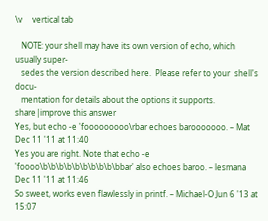\v     vertical tab

   NOTE: your shell may have its own version of echo, which usually super‐
   sedes the version described here.  Please refer to your  shell's  docu‐
   mentation for details about the options it supports.
share|improve this answer
Yes, but echo -e 'fooooooooo\rbar echoes barooooooo. – Mat Dec 11 '11 at 11:40
Yes you are right. Note that echo -e 'foooo\b\b\b\b\b\b\b\b\b\bbar' also echoes baroo. – lesmana Dec 11 '11 at 11:46
So sweet, works even flawlessly in printf. – Michael-O Jun 6 '13 at 15:07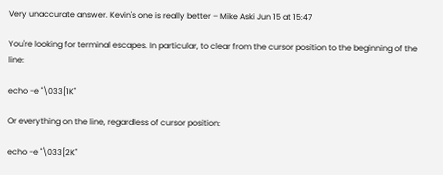Very unaccurate answer. Kevin's one is really better – Mike Aski Jun 15 at 15:47

You're looking for terminal escapes. In particular, to clear from the cursor position to the beginning of the line:

echo -e "\033[1K"

Or everything on the line, regardless of cursor position:

echo -e "\033[2K"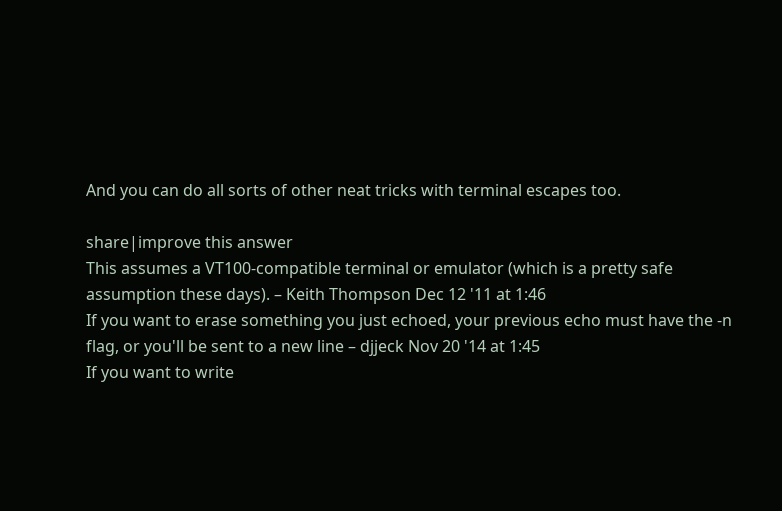And you can do all sorts of other neat tricks with terminal escapes too.

share|improve this answer
This assumes a VT100-compatible terminal or emulator (which is a pretty safe assumption these days). – Keith Thompson Dec 12 '11 at 1:46
If you want to erase something you just echoed, your previous echo must have the -n flag, or you'll be sent to a new line – djjeck Nov 20 '14 at 1:45
If you want to write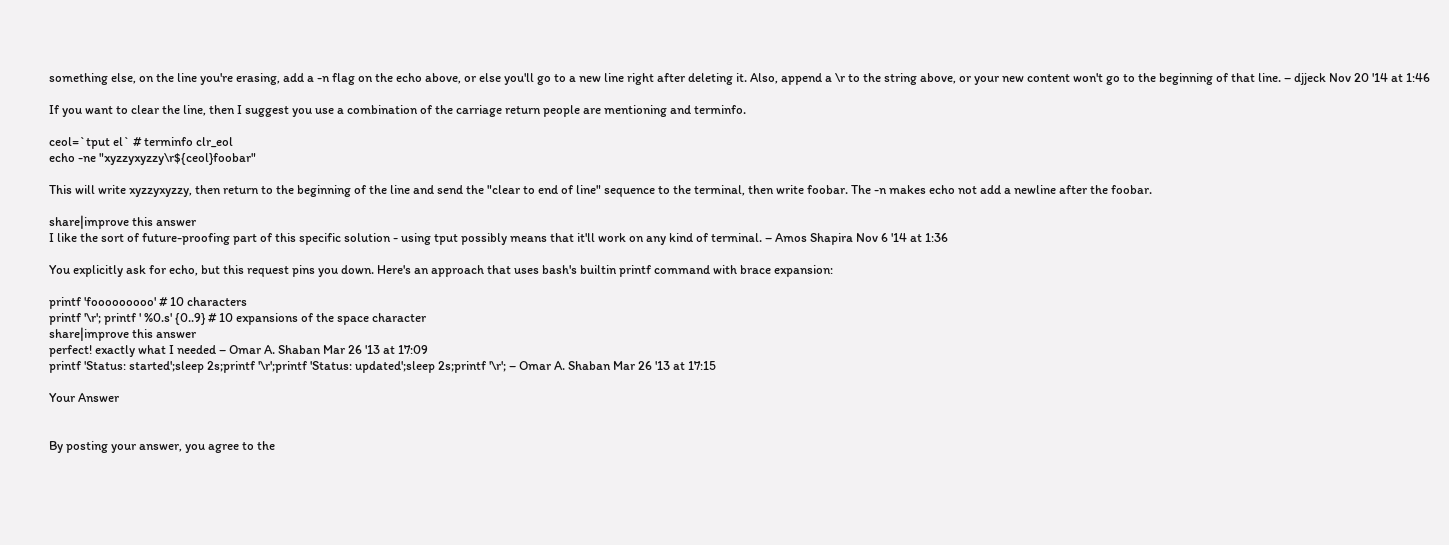something else, on the line you're erasing, add a -n flag on the echo above, or else you'll go to a new line right after deleting it. Also, append a \r to the string above, or your new content won't go to the beginning of that line. – djjeck Nov 20 '14 at 1:46

If you want to clear the line, then I suggest you use a combination of the carriage return people are mentioning and terminfo.

ceol=`tput el` # terminfo clr_eol
echo -ne "xyzzyxyzzy\r${ceol}foobar"

This will write xyzzyxyzzy, then return to the beginning of the line and send the "clear to end of line" sequence to the terminal, then write foobar. The -n makes echo not add a newline after the foobar.

share|improve this answer
I like the sort of future-proofing part of this specific solution - using tput possibly means that it'll work on any kind of terminal. – Amos Shapira Nov 6 '14 at 1:36

You explicitly ask for echo, but this request pins you down. Here's an approach that uses bash's builtin printf command with brace expansion:

printf 'fooooooooo' # 10 characters
printf '\r'; printf ' %0.s' {0..9} # 10 expansions of the space character
share|improve this answer
perfect! exactly what I needed – Omar A. Shaban Mar 26 '13 at 17:09
printf 'Status: started';sleep 2s;printf '\r';printf 'Status: updated';sleep 2s;printf '\r'; – Omar A. Shaban Mar 26 '13 at 17:15

Your Answer


By posting your answer, you agree to the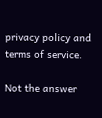privacy policy and terms of service.

Not the answer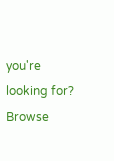you're looking for? Browse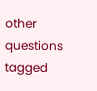other questions tagged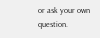or ask your own question.